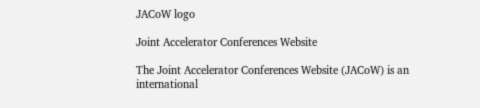JACoW logo

Joint Accelerator Conferences Website

The Joint Accelerator Conferences Website (JACoW) is an international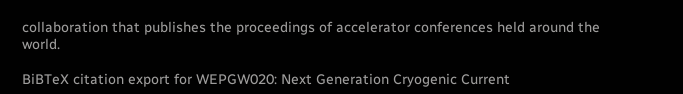collaboration that publishes the proceedings of accelerator conferences held around the world.

BiBTeX citation export for WEPGW020: Next Generation Cryogenic Current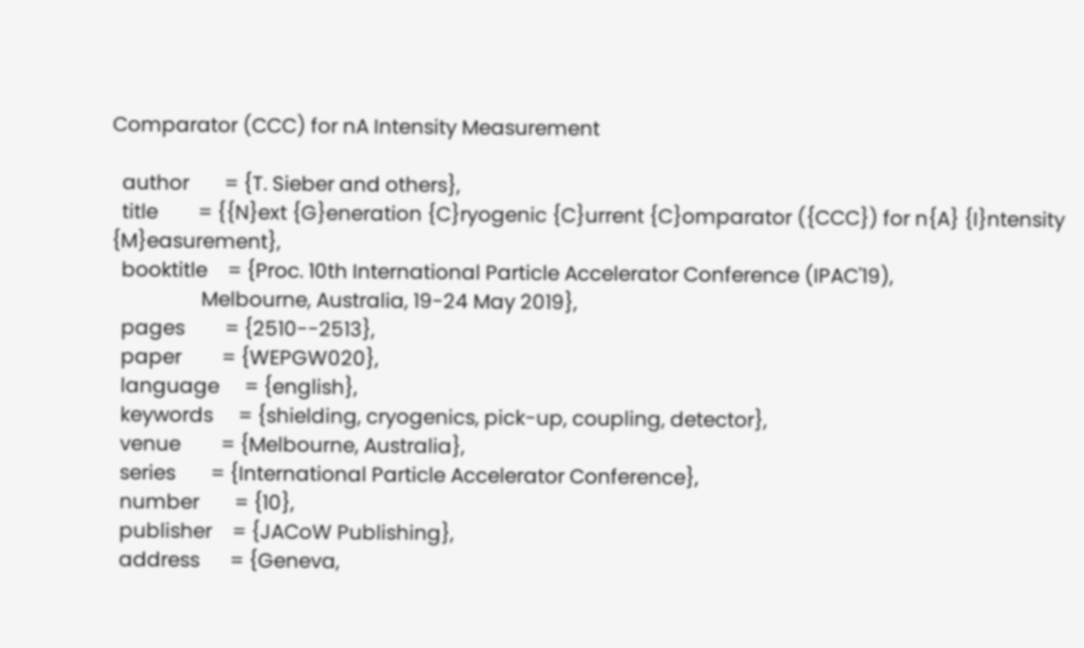Comparator (CCC) for nA Intensity Measurement

  author       = {T. Sieber and others},
  title        = {{N}ext {G}eneration {C}ryogenic {C}urrent {C}omparator ({CCC}) for n{A} {I}ntensity {M}easurement},
  booktitle    = {Proc. 10th International Particle Accelerator Conference (IPAC'19),
                  Melbourne, Australia, 19-24 May 2019},
  pages        = {2510--2513},
  paper        = {WEPGW020},
  language     = {english},
  keywords     = {shielding, cryogenics, pick-up, coupling, detector},
  venue        = {Melbourne, Australia},
  series       = {International Particle Accelerator Conference},
  number       = {10},
  publisher    = {JACoW Publishing},
  address      = {Geneva,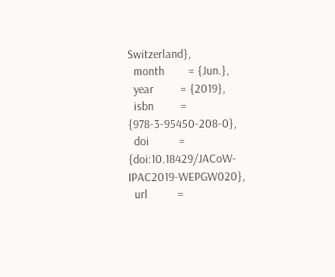Switzerland},
  month        = {Jun.},
  year         = {2019},
  isbn         = {978-3-95450-208-0},
  doi          = {doi:10.18429/JACoW-IPAC2019-WEPGW020},
  url          =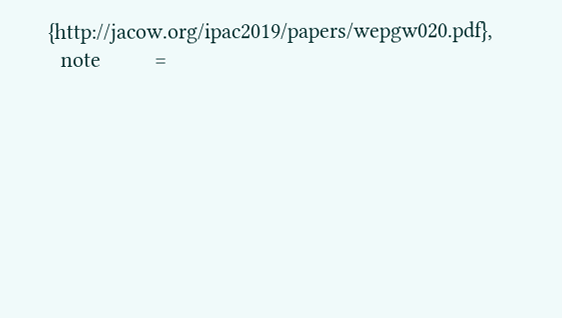{http://jacow.org/ipac2019/papers/wepgw020.pdf},
  note         =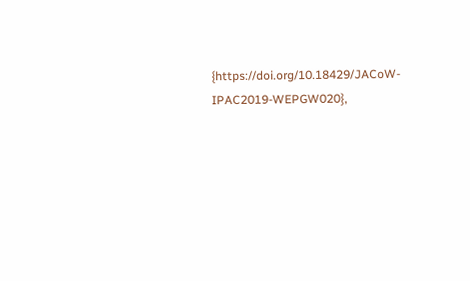{https://doi.org/10.18429/JACoW-IPAC2019-WEPGW020},